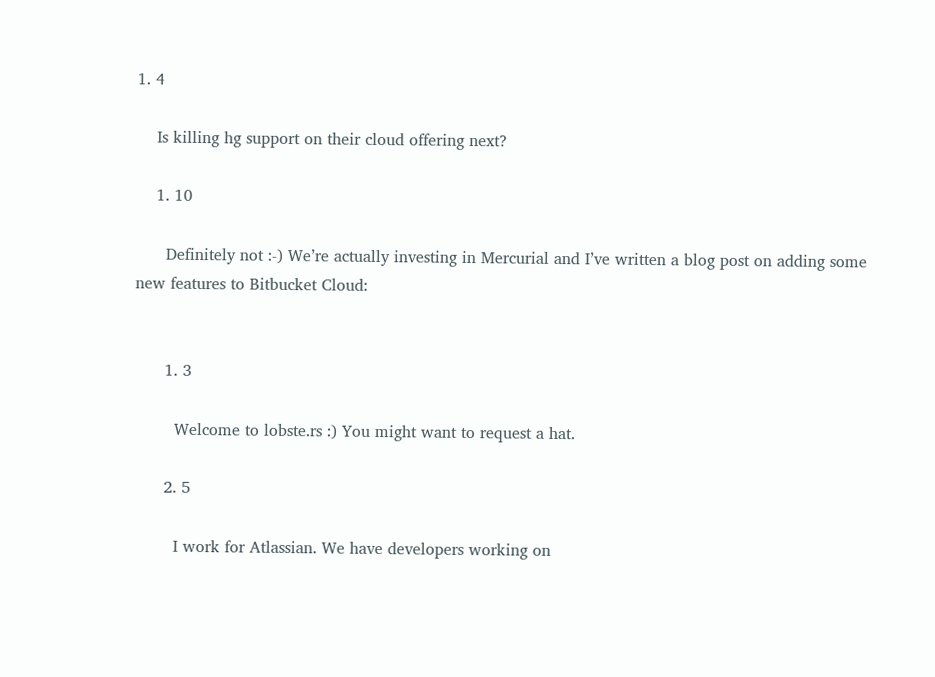1. 4

    Is killing hg support on their cloud offering next?

    1. 10

      Definitely not :-) We’re actually investing in Mercurial and I’ve written a blog post on adding some new features to Bitbucket Cloud:


      1. 3

        Welcome to lobste.rs :) You might want to request a hat.

      2. 5

        I work for Atlassian. We have developers working on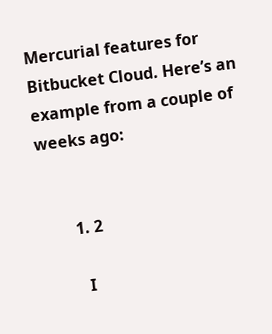Mercurial features for Bitbucket Cloud. Here’s an example from a couple of weeks ago:


        1. 2

          I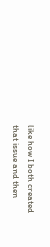like how I both created that issue and then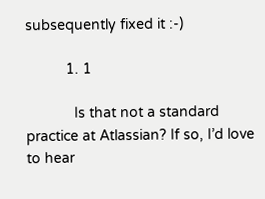subsequently fixed it :-)

          1. 1

            Is that not a standard practice at Atlassian? If so, I’d love to hear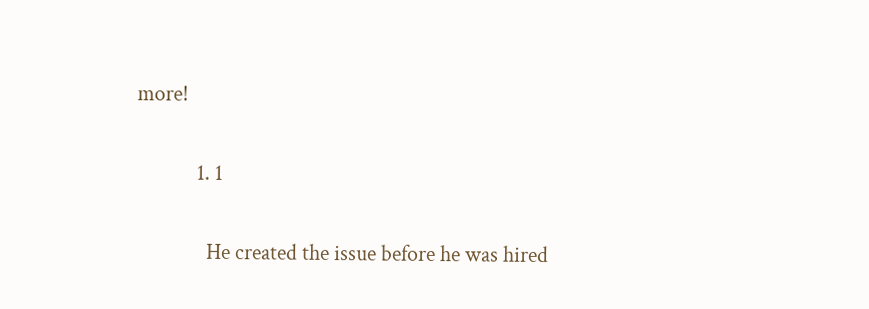more!

            1. 1

              He created the issue before he was hired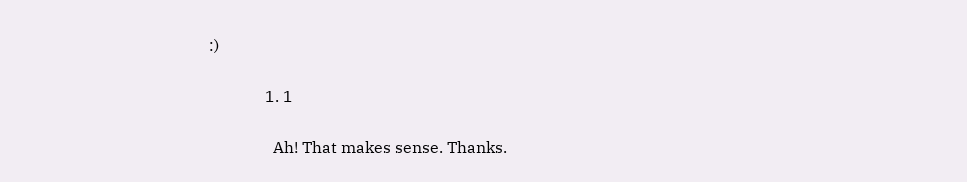:)

              1. 1

                Ah! That makes sense. Thanks.